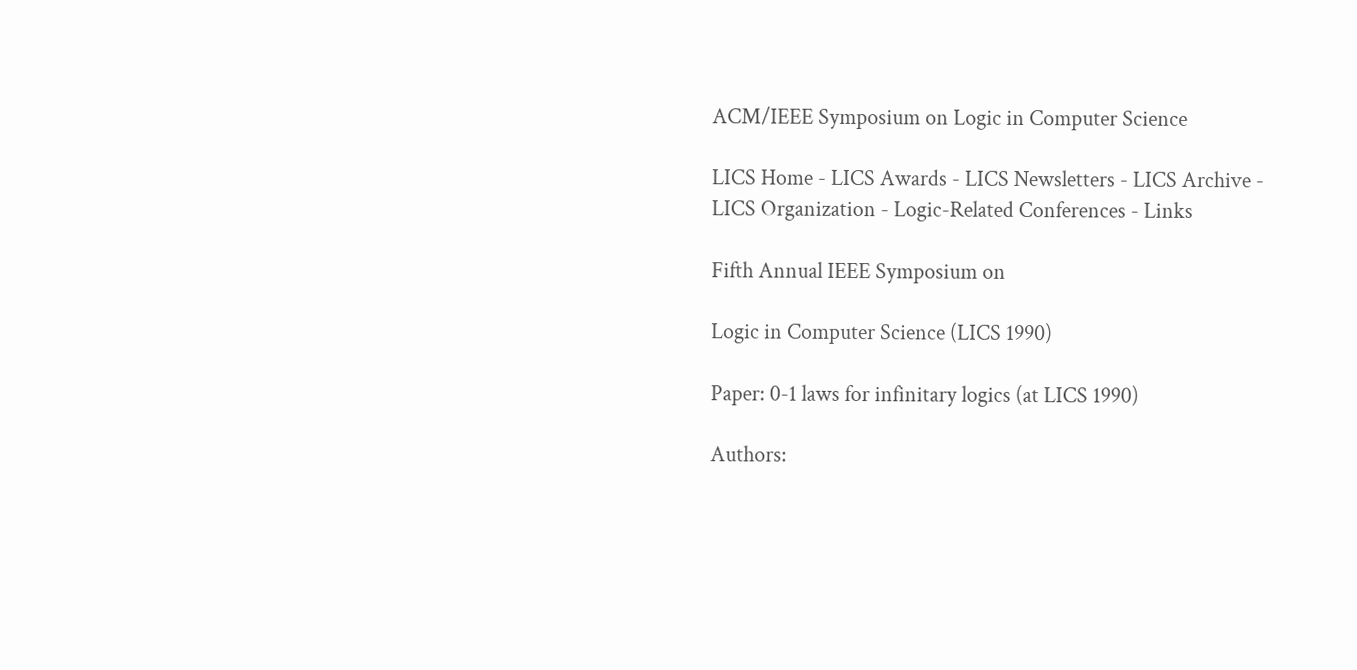ACM/IEEE Symposium on Logic in Computer Science

LICS Home - LICS Awards - LICS Newsletters - LICS Archive - LICS Organization - Logic-Related Conferences - Links

Fifth Annual IEEE Symposium on

Logic in Computer Science (LICS 1990)

Paper: 0-1 laws for infinitary logics (at LICS 1990)

Authors: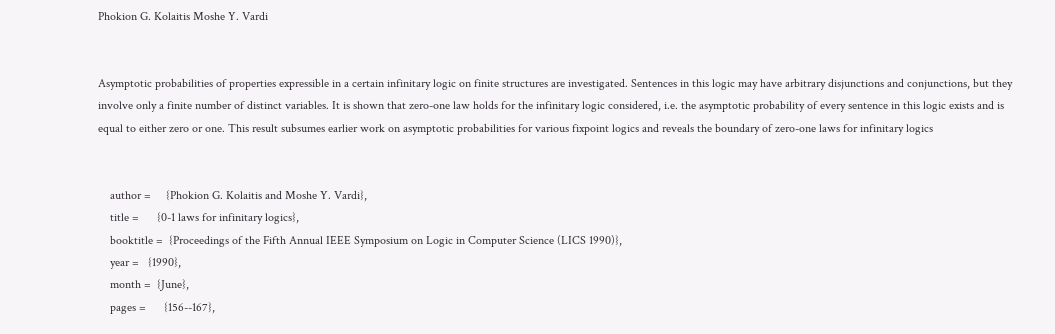Phokion G. Kolaitis Moshe Y. Vardi


Asymptotic probabilities of properties expressible in a certain infinitary logic on finite structures are investigated. Sentences in this logic may have arbitrary disjunctions and conjunctions, but they involve only a finite number of distinct variables. It is shown that zero-one law holds for the infinitary logic considered, i.e. the asymptotic probability of every sentence in this logic exists and is equal to either zero or one. This result subsumes earlier work on asymptotic probabilities for various fixpoint logics and reveals the boundary of zero-one laws for infinitary logics


    author =     {Phokion G. Kolaitis and Moshe Y. Vardi},
    title =      {0-1 laws for infinitary logics},
    booktitle =  {Proceedings of the Fifth Annual IEEE Symposium on Logic in Computer Science (LICS 1990)},
    year =   {1990},
    month =  {June},
    pages =      {156--167},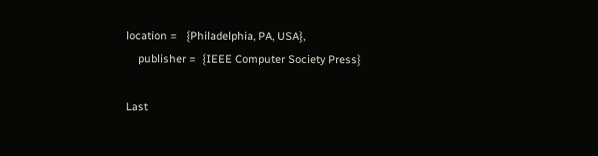location =   {Philadelphia, PA, USA},
    publisher =  {IEEE Computer Society Press}

Last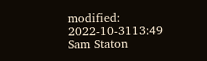modified: 2022-10-3113:49
Sam Staton